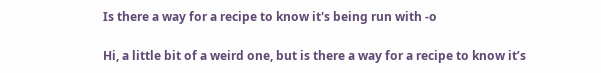Is there a way for a recipe to know it's being run with -o

Hi, a little bit of a weird one, but is there a way for a recipe to know it’s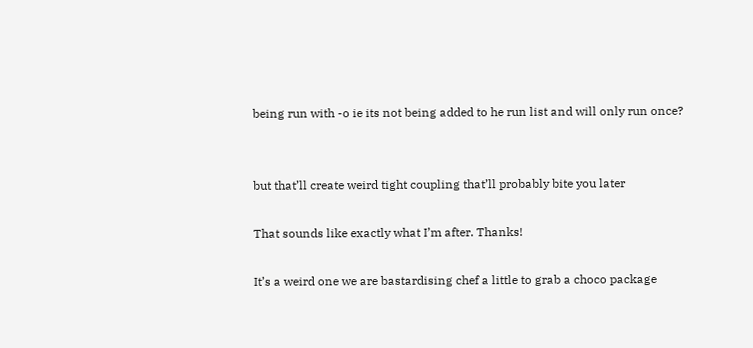being run with -o ie its not being added to he run list and will only run once?


but that’ll create weird tight coupling that’ll probably bite you later

That sounds like exactly what I’m after. Thanks!

It’s a weird one we are bastardising chef a little to grab a choco package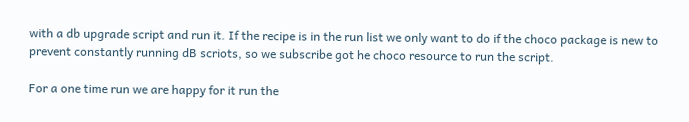with a db upgrade script and run it. If the recipe is in the run list we only want to do if the choco package is new to prevent constantly running dB scriots, so we subscribe got he choco resource to run the script.

For a one time run we are happy for it run the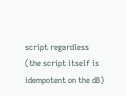script regardless (the script itself is idempotent on the dB)